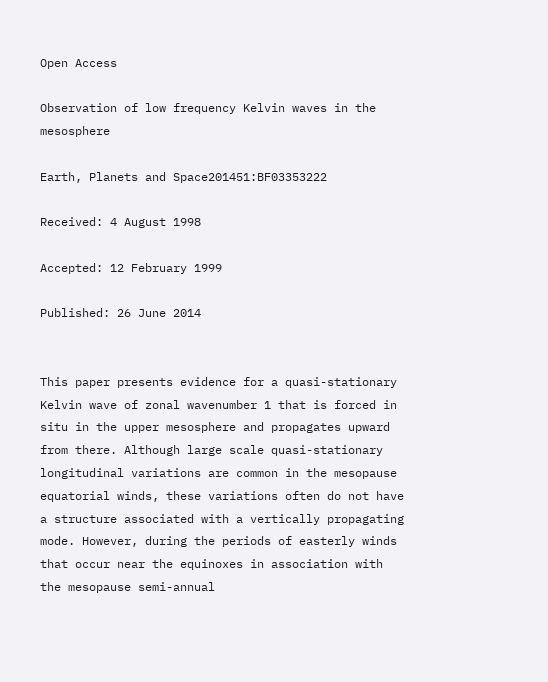Open Access

Observation of low frequency Kelvin waves in the mesosphere

Earth, Planets and Space201451:BF03353222

Received: 4 August 1998

Accepted: 12 February 1999

Published: 26 June 2014


This paper presents evidence for a quasi-stationary Kelvin wave of zonal wavenumber 1 that is forced in situ in the upper mesosphere and propagates upward from there. Although large scale quasi-stationary longitudinal variations are common in the mesopause equatorial winds, these variations often do not have a structure associated with a vertically propagating mode. However, during the periods of easterly winds that occur near the equinoxes in association with the mesopause semi-annual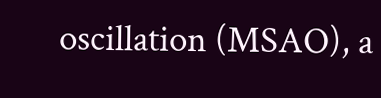oscillation (MSAO), a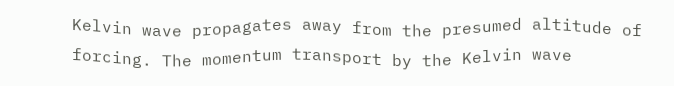Kelvin wave propagates away from the presumed altitude of forcing. The momentum transport by the Kelvin wave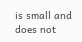is small and does not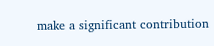make a significant contribution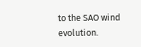to the SAO wind evolution.